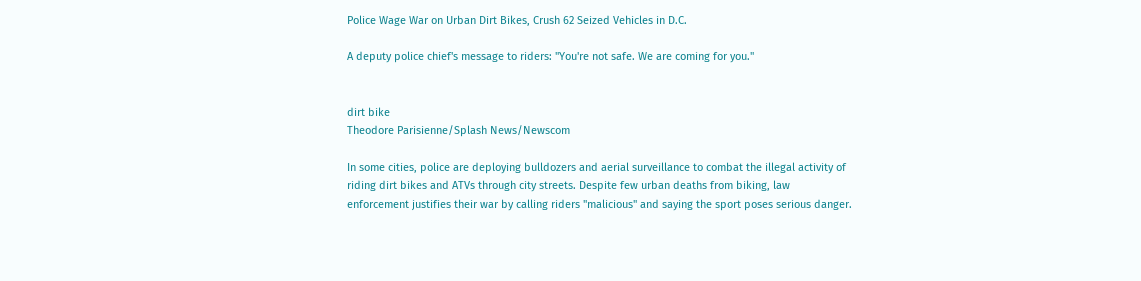Police Wage War on Urban Dirt Bikes, Crush 62 Seized Vehicles in D.C.

A deputy police chief's message to riders: "You're not safe. We are coming for you."


dirt bike
Theodore Parisienne/Splash News/Newscom

In some cities, police are deploying bulldozers and aerial surveillance to combat the illegal activity of riding dirt bikes and ATVs through city streets. Despite few urban deaths from biking, law enforcement justifies their war by calling riders "malicious" and saying the sport poses serious danger.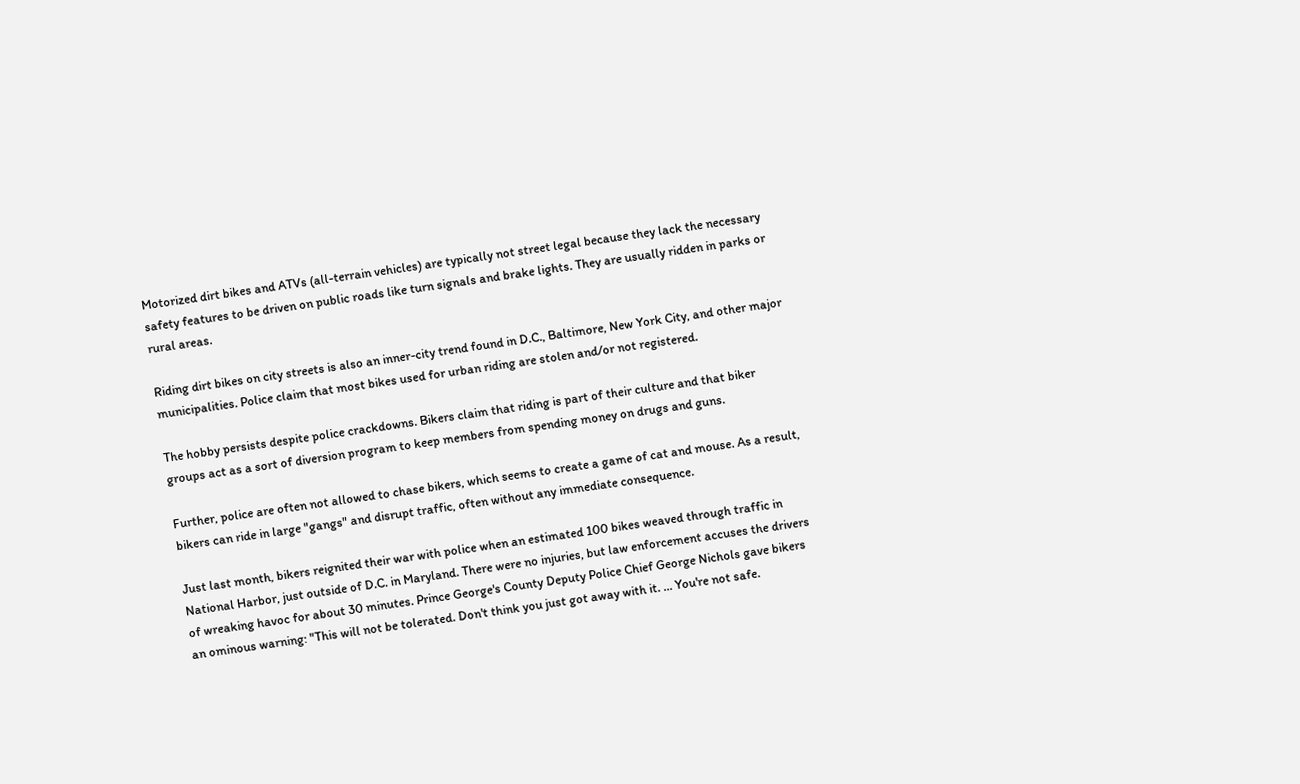Motorized dirt bikes and ATVs (all-terrain vehicles) are typically not street legal because they lack the necessary safety features to be driven on public roads like turn signals and brake lights. They are usually ridden in parks or rural areas.

Riding dirt bikes on city streets is also an inner-city trend found in D.C., Baltimore, New York City, and other major municipalities. Police claim that most bikes used for urban riding are stolen and/or not registered.

The hobby persists despite police crackdowns. Bikers claim that riding is part of their culture and that biker groups act as a sort of diversion program to keep members from spending money on drugs and guns.

Further, police are often not allowed to chase bikers, which seems to create a game of cat and mouse. As a result, bikers can ride in large "gangs" and disrupt traffic, often without any immediate consequence.

Just last month, bikers reignited their war with police when an estimated 100 bikes weaved through traffic in National Harbor, just outside of D.C. in Maryland. There were no injuries, but law enforcement accuses the drivers of wreaking havoc for about 30 minutes. Prince George's County Deputy Police Chief George Nichols gave bikers an ominous warning: "This will not be tolerated. Don't think you just got away with it. … You're not safe.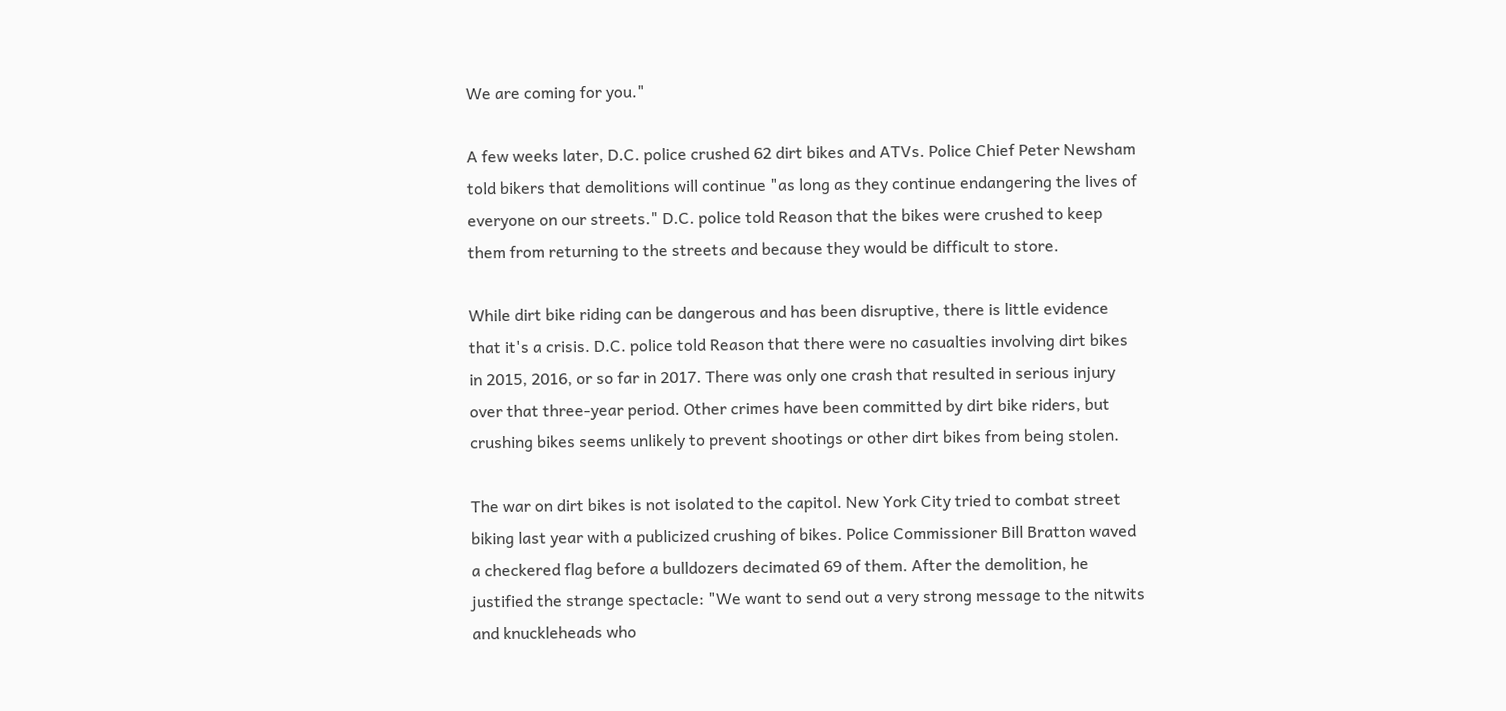We are coming for you."

A few weeks later, D.C. police crushed 62 dirt bikes and ATVs. Police Chief Peter Newsham told bikers that demolitions will continue "as long as they continue endangering the lives of everyone on our streets." D.C. police told Reason that the bikes were crushed to keep them from returning to the streets and because they would be difficult to store.

While dirt bike riding can be dangerous and has been disruptive, there is little evidence that it's a crisis. D.C. police told Reason that there were no casualties involving dirt bikes in 2015, 2016, or so far in 2017. There was only one crash that resulted in serious injury over that three-year period. Other crimes have been committed by dirt bike riders, but crushing bikes seems unlikely to prevent shootings or other dirt bikes from being stolen.

The war on dirt bikes is not isolated to the capitol. New York City tried to combat street biking last year with a publicized crushing of bikes. Police Commissioner Bill Bratton waved a checkered flag before a bulldozers decimated 69 of them. After the demolition, he justified the strange spectacle: "We want to send out a very strong message to the nitwits and knuckleheads who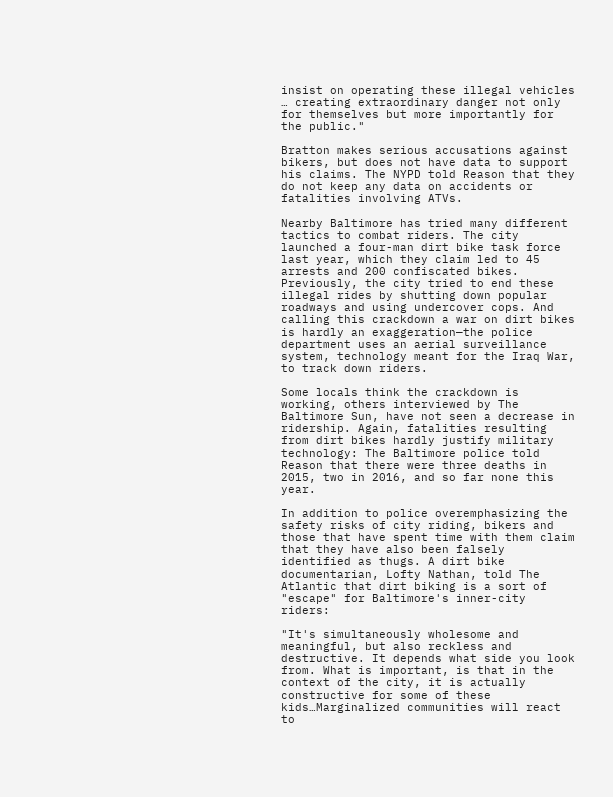insist on operating these illegal vehicles … creating extraordinary danger not only for themselves but more importantly for the public."

Bratton makes serious accusations against bikers, but does not have data to support his claims. The NYPD told Reason that they do not keep any data on accidents or fatalities involving ATVs.

Nearby Baltimore has tried many different tactics to combat riders. The city launched a four-man dirt bike task force last year, which they claim led to 45 arrests and 200 confiscated bikes. Previously, the city tried to end these illegal rides by shutting down popular roadways and using undercover cops. And calling this crackdown a war on dirt bikes is hardly an exaggeration—the police department uses an aerial surveillance system, technology meant for the Iraq War, to track down riders.

Some locals think the crackdown is working, others interviewed by The Baltimore Sun, have not seen a decrease in ridership. Again, fatalities resulting from dirt bikes hardly justify military technology: The Baltimore police told Reason that there were three deaths in 2015, two in 2016, and so far none this year.

In addition to police overemphasizing the safety risks of city riding, bikers and those that have spent time with them claim that they have also been falsely identified as thugs. A dirt bike documentarian, Lofty Nathan, told The Atlantic that dirt biking is a sort of "escape" for Baltimore's inner-city riders:

"It's simultaneously wholesome and meaningful, but also reckless and destructive. It depends what side you look from. What is important, is that in the context of the city, it is actually constructive for some of these kids…Marginalized communities will react to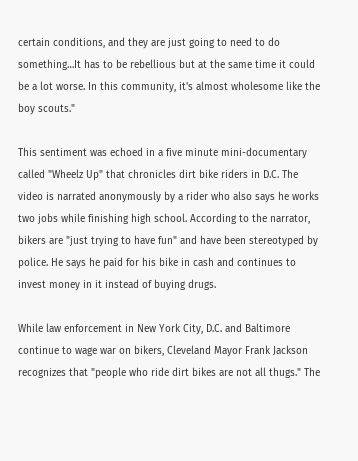certain conditions, and they are just going to need to do something…It has to be rebellious but at the same time it could be a lot worse. In this community, it's almost wholesome like the boy scouts."

This sentiment was echoed in a five minute mini-documentary called "Wheelz Up" that chronicles dirt bike riders in D.C. The video is narrated anonymously by a rider who also says he works two jobs while finishing high school. According to the narrator, bikers are "just trying to have fun" and have been stereotyped by police. He says he paid for his bike in cash and continues to invest money in it instead of buying drugs.

While law enforcement in New York City, D.C. and Baltimore continue to wage war on bikers, Cleveland Mayor Frank Jackson recognizes that "people who ride dirt bikes are not all thugs." The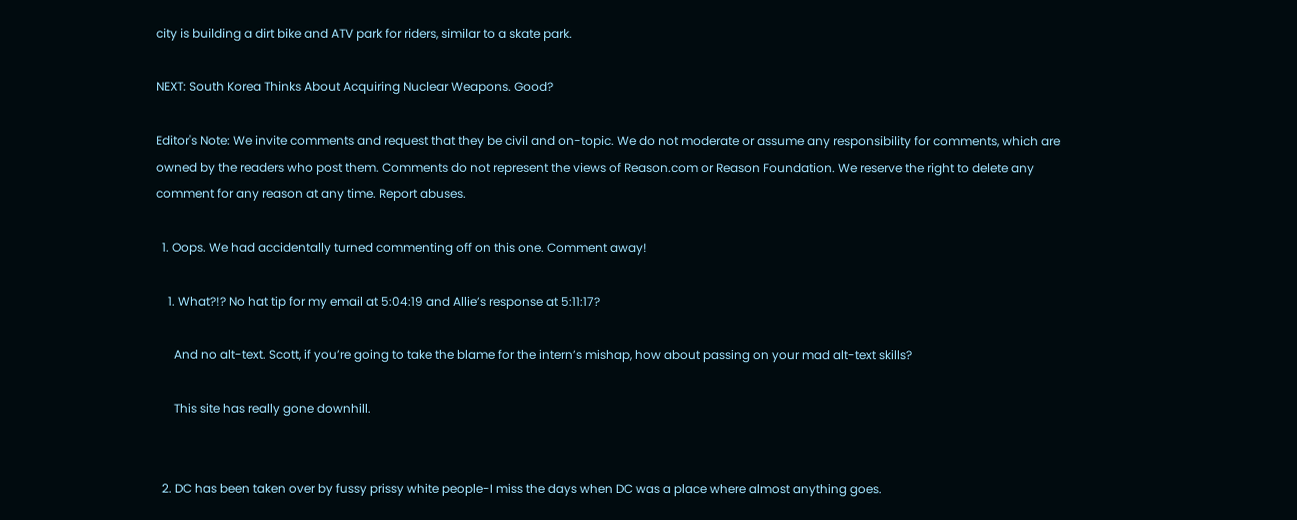city is building a dirt bike and ATV park for riders, similar to a skate park.

NEXT: South Korea Thinks About Acquiring Nuclear Weapons. Good?

Editor's Note: We invite comments and request that they be civil and on-topic. We do not moderate or assume any responsibility for comments, which are owned by the readers who post them. Comments do not represent the views of Reason.com or Reason Foundation. We reserve the right to delete any comment for any reason at any time. Report abuses.

  1. Oops. We had accidentally turned commenting off on this one. Comment away!

    1. What?!? No hat tip for my email at 5:04:19 and Allie’s response at 5:11:17?

      And no alt-text. Scott, if you’re going to take the blame for the intern’s mishap, how about passing on your mad alt-text skills?

      This site has really gone downhill.


  2. DC has been taken over by fussy prissy white people-I miss the days when DC was a place where almost anything goes.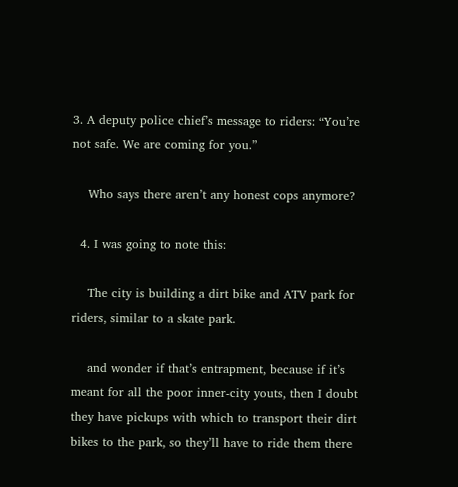3. A deputy police chief’s message to riders: “You’re not safe. We are coming for you.”

    Who says there aren’t any honest cops anymore?

  4. I was going to note this:

    The city is building a dirt bike and ATV park for riders, similar to a skate park.

    and wonder if that’s entrapment, because if it’s meant for all the poor inner-city youts, then I doubt they have pickups with which to transport their dirt bikes to the park, so they’ll have to ride them there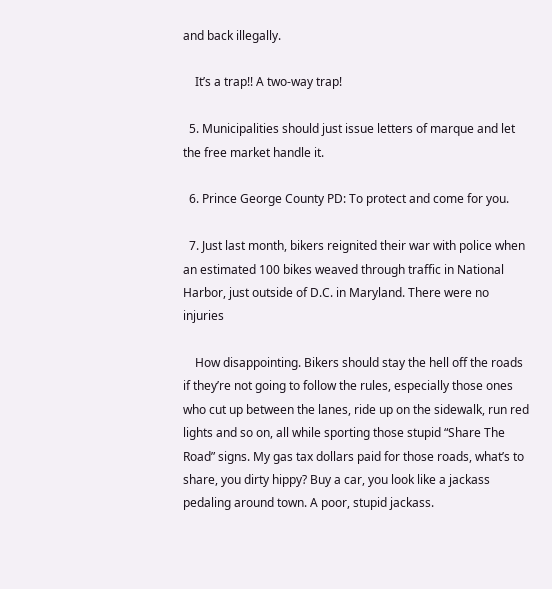and back illegally.

    It’s a trap!! A two-way trap!

  5. Municipalities should just issue letters of marque and let the free market handle it.

  6. Prince George County PD: To protect and come for you.

  7. Just last month, bikers reignited their war with police when an estimated 100 bikes weaved through traffic in National Harbor, just outside of D.C. in Maryland. There were no injuries

    How disappointing. Bikers should stay the hell off the roads if they’re not going to follow the rules, especially those ones who cut up between the lanes, ride up on the sidewalk, run red lights and so on, all while sporting those stupid “Share The Road” signs. My gas tax dollars paid for those roads, what’s to share, you dirty hippy? Buy a car, you look like a jackass pedaling around town. A poor, stupid jackass.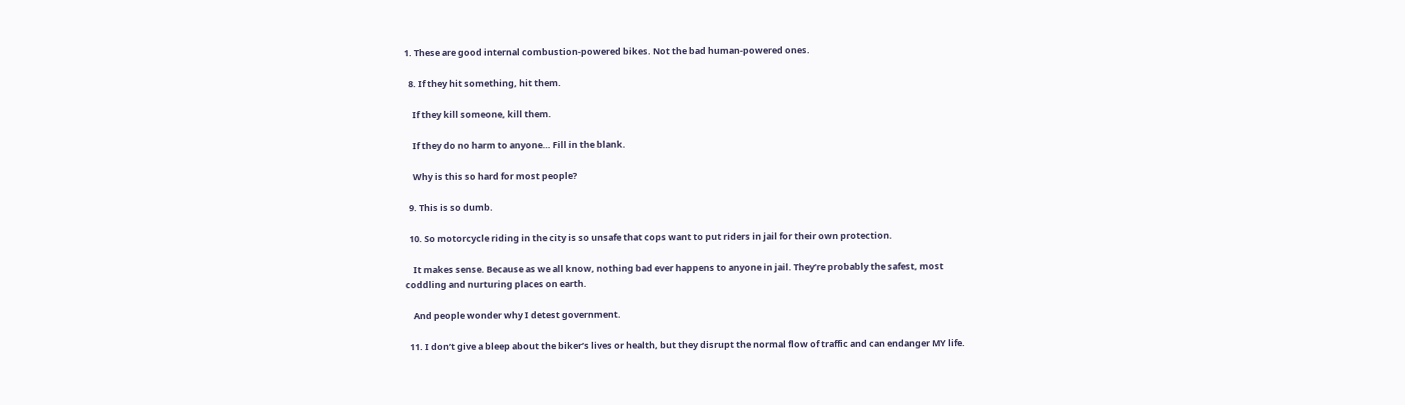1. These are good internal combustion-powered bikes. Not the bad human-powered ones.

  8. If they hit something, hit them.

    If they kill someone, kill them.

    If they do no harm to anyone… Fill in the blank.

    Why is this so hard for most people?

  9. This is so dumb.

  10. So motorcycle riding in the city is so unsafe that cops want to put riders in jail for their own protection.

    It makes sense. Because as we all know, nothing bad ever happens to anyone in jail. They’re probably the safest, most coddling and nurturing places on earth.

    And people wonder why I detest government.

  11. I don’t give a bleep about the biker’s lives or health, but they disrupt the normal flow of traffic and can endanger MY life.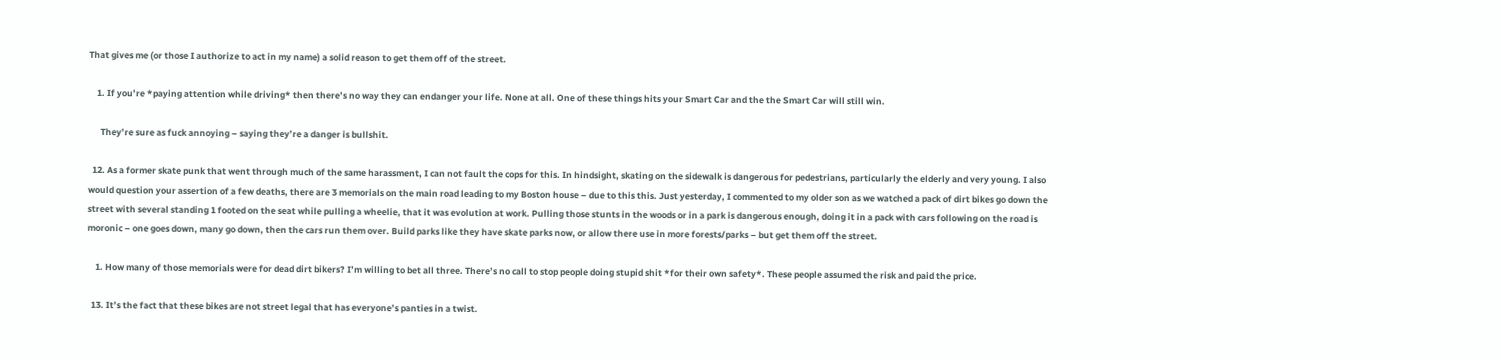That gives me (or those I authorize to act in my name) a solid reason to get them off of the street.

    1. If you’re *paying attention while driving* then there’s no way they can endanger your life. None at all. One of these things hits your Smart Car and the the Smart Car will still win.

      They’re sure as fuck annoying – saying they’re a danger is bullshit.

  12. As a former skate punk that went through much of the same harassment, I can not fault the cops for this. In hindsight, skating on the sidewalk is dangerous for pedestrians, particularly the elderly and very young. I also would question your assertion of a few deaths, there are 3 memorials on the main road leading to my Boston house – due to this this. Just yesterday, I commented to my older son as we watched a pack of dirt bikes go down the street with several standing 1 footed on the seat while pulling a wheelie, that it was evolution at work. Pulling those stunts in the woods or in a park is dangerous enough, doing it in a pack with cars following on the road is moronic – one goes down, many go down, then the cars run them over. Build parks like they have skate parks now, or allow there use in more forests/parks – but get them off the street.

    1. How many of those memorials were for dead dirt bikers? I’m willing to bet all three. There’s no call to stop people doing stupid shit *for their own safety*. These people assumed the risk and paid the price.

  13. It’s the fact that these bikes are not street legal that has everyone’s panties in a twist.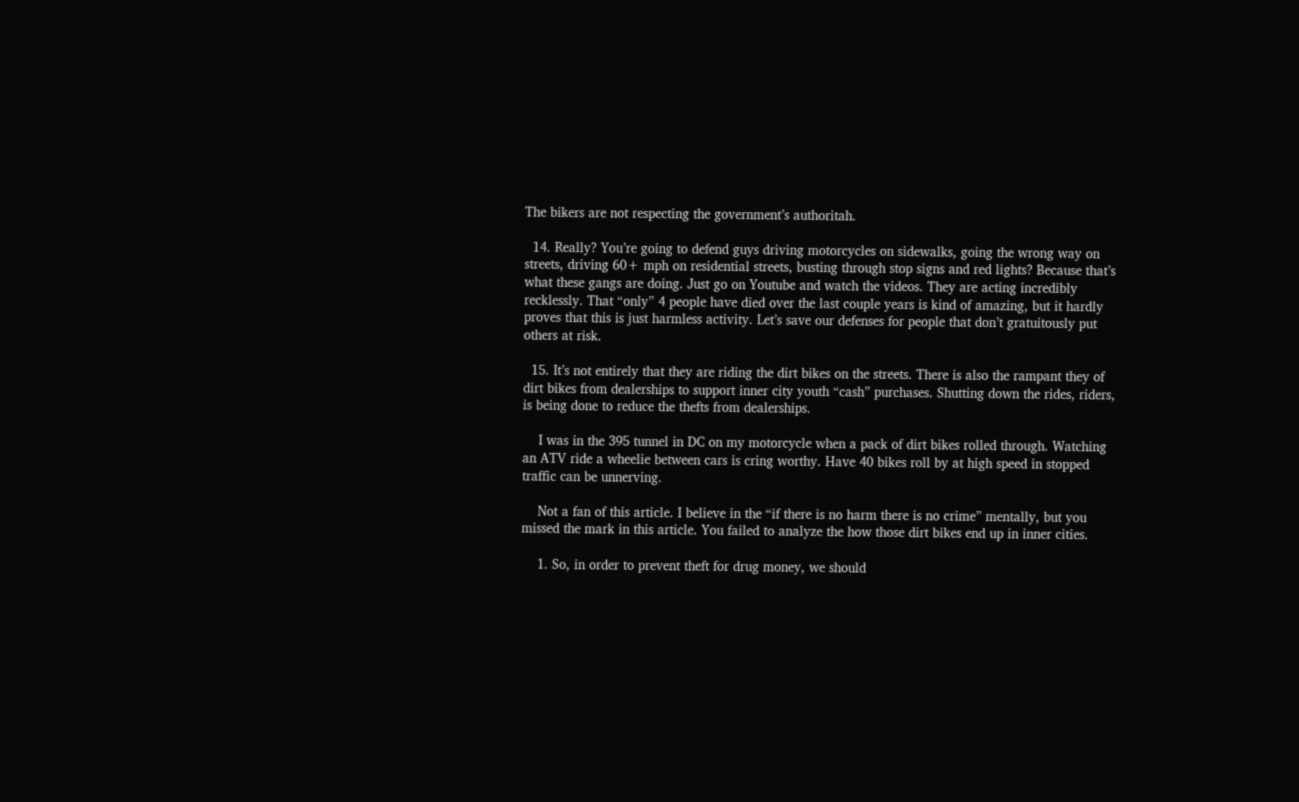The bikers are not respecting the government’s authoritah.

  14. Really? You’re going to defend guys driving motorcycles on sidewalks, going the wrong way on streets, driving 60+ mph on residential streets, busting through stop signs and red lights? Because that’s what these gangs are doing. Just go on Youtube and watch the videos. They are acting incredibly recklessly. That “only” 4 people have died over the last couple years is kind of amazing, but it hardly proves that this is just harmless activity. Let’s save our defenses for people that don’t gratuitously put others at risk.

  15. It’s not entirely that they are riding the dirt bikes on the streets. There is also the rampant they of dirt bikes from dealerships to support inner city youth “cash” purchases. Shutting down the rides, riders, is being done to reduce the thefts from dealerships.

    I was in the 395 tunnel in DC on my motorcycle when a pack of dirt bikes rolled through. Watching an ATV ride a wheelie between cars is cring worthy. Have 40 bikes roll by at high speed in stopped traffic can be unnerving.

    Not a fan of this article. I believe in the “if there is no harm there is no crime” mentally, but you missed the mark in this article. You failed to analyze the how those dirt bikes end up in inner cities.

    1. So, in order to prevent theft for drug money, we should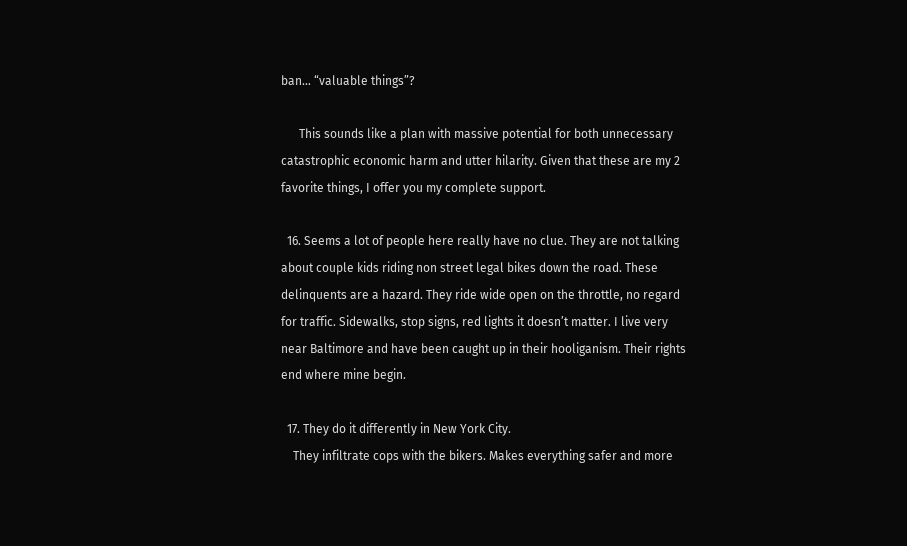ban… “valuable things”?

      This sounds like a plan with massive potential for both unnecessary catastrophic economic harm and utter hilarity. Given that these are my 2 favorite things, I offer you my complete support.

  16. Seems a lot of people here really have no clue. They are not talking about couple kids riding non street legal bikes down the road. These delinquents are a hazard. They ride wide open on the throttle, no regard for traffic. Sidewalks, stop signs, red lights it doesn’t matter. I live very near Baltimore and have been caught up in their hooliganism. Their rights end where mine begin.

  17. They do it differently in New York City.
    They infiltrate cops with the bikers. Makes everything safer and more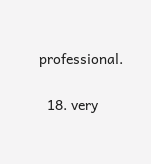professional.

  18. very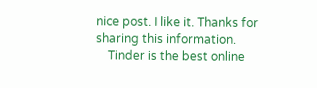nice post. I like it. Thanks for sharing this information.
    Tinder is the best online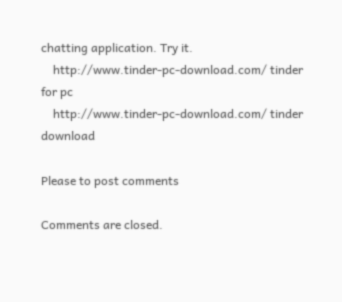chatting application. Try it.
    http://www.tinder-pc-download.com/ tinder for pc
    http://www.tinder-pc-download.com/ tinder download

Please to post comments

Comments are closed.